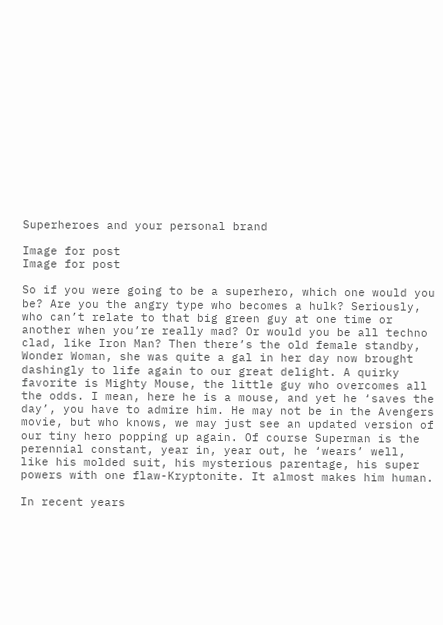Superheroes and your personal brand

Image for post
Image for post

So if you were going to be a superhero, which one would you be? Are you the angry type who becomes a hulk? Seriously, who can’t relate to that big green guy at one time or another when you’re really mad? Or would you be all techno clad, like Iron Man? Then there’s the old female standby, Wonder Woman, she was quite a gal in her day now brought dashingly to life again to our great delight. A quirky favorite is Mighty Mouse, the little guy who overcomes all the odds. I mean, here he is a mouse, and yet he ‘saves the day’, you have to admire him. He may not be in the Avengers movie, but who knows, we may just see an updated version of our tiny hero popping up again. Of course Superman is the perennial constant, year in, year out, he ‘wears’ well, like his molded suit, his mysterious parentage, his super powers with one flaw-Kryptonite. It almost makes him human.

In recent years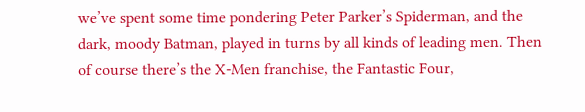we’ve spent some time pondering Peter Parker’s Spiderman, and the dark, moody Batman, played in turns by all kinds of leading men. Then of course there’s the X-Men franchise, the Fantastic Four,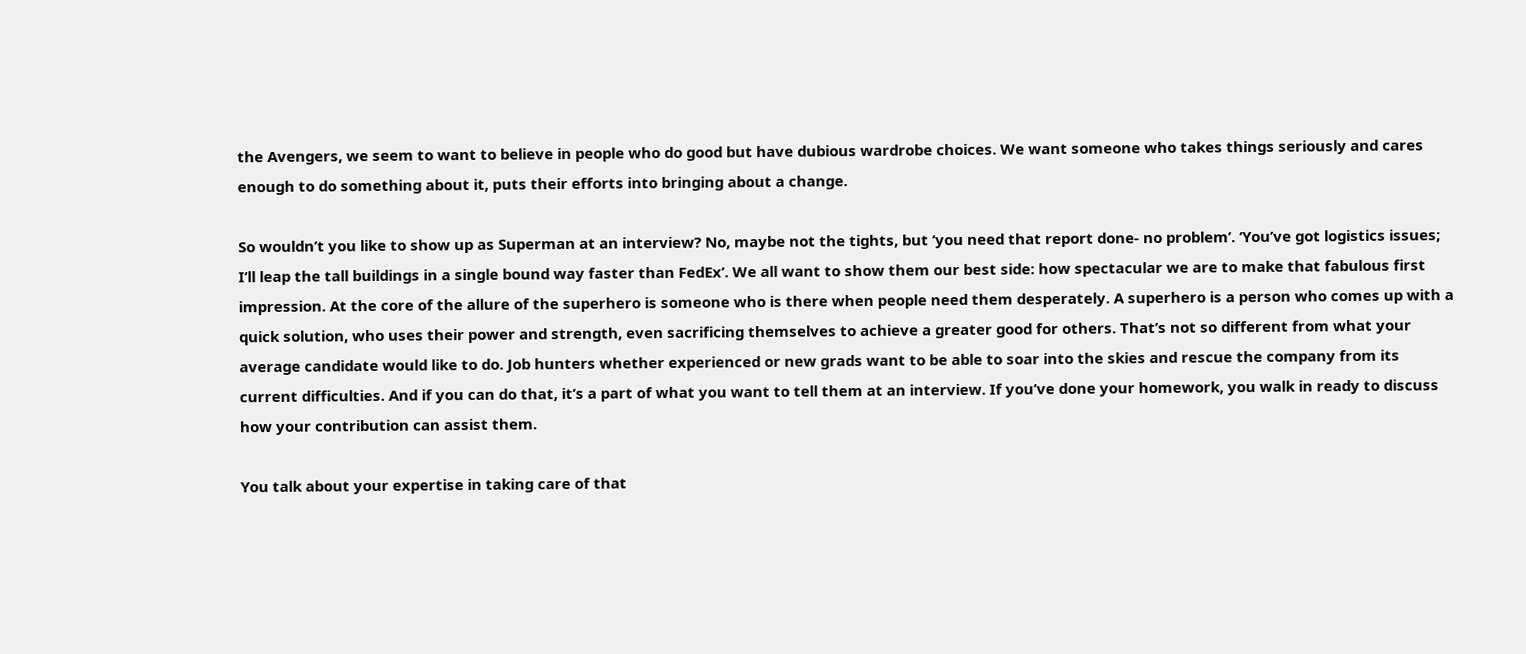the Avengers, we seem to want to believe in people who do good but have dubious wardrobe choices. We want someone who takes things seriously and cares enough to do something about it, puts their efforts into bringing about a change.

So wouldn’t you like to show up as Superman at an interview? No, maybe not the tights, but ‘you need that report done- no problem’. ‘You’ve got logistics issues; I’ll leap the tall buildings in a single bound way faster than FedEx’. We all want to show them our best side: how spectacular we are to make that fabulous first impression. At the core of the allure of the superhero is someone who is there when people need them desperately. A superhero is a person who comes up with a quick solution, who uses their power and strength, even sacrificing themselves to achieve a greater good for others. That’s not so different from what your average candidate would like to do. Job hunters whether experienced or new grads want to be able to soar into the skies and rescue the company from its current difficulties. And if you can do that, it’s a part of what you want to tell them at an interview. If you’ve done your homework, you walk in ready to discuss how your contribution can assist them.

You talk about your expertise in taking care of that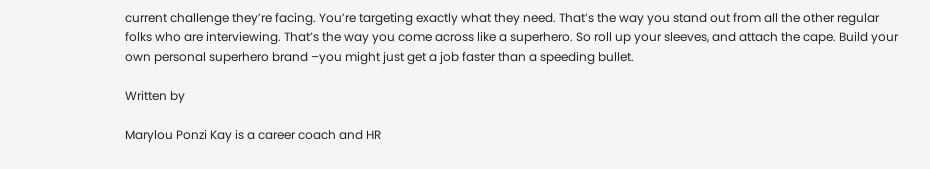current challenge they’re facing. You’re targeting exactly what they need. That’s the way you stand out from all the other regular folks who are interviewing. That’s the way you come across like a superhero. So roll up your sleeves, and attach the cape. Build your own personal superhero brand –you might just get a job faster than a speeding bullet.

Written by

Marylou Ponzi Kay is a career coach and HR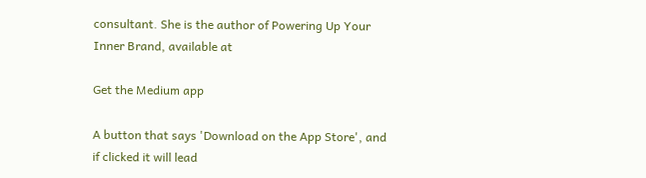consultant. She is the author of Powering Up Your Inner Brand, available at

Get the Medium app

A button that says 'Download on the App Store', and if clicked it will lead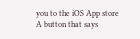you to the iOS App store
A button that says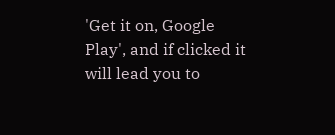'Get it on, Google Play', and if clicked it will lead you to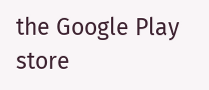the Google Play store